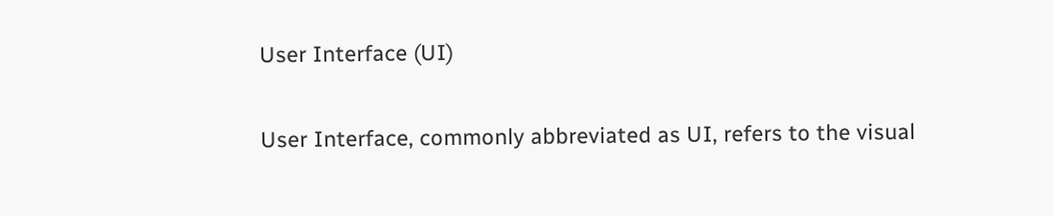User Interface (UI)

User Interface, commonly abbreviated as UI, refers to the visual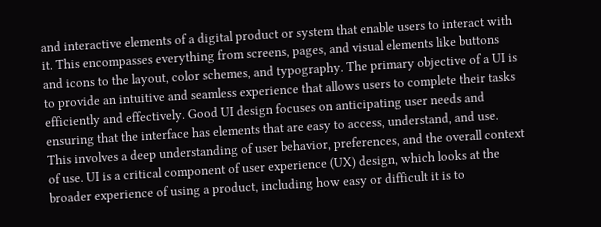and interactive elements of a digital product or system that enable users to interact with it. This encompasses everything from screens, pages, and visual elements like buttons and icons to the layout, color schemes, and typography. The primary objective of a UI is to provide an intuitive and seamless experience that allows users to complete their tasks efficiently and effectively. Good UI design focuses on anticipating user needs and ensuring that the interface has elements that are easy to access, understand, and use. This involves a deep understanding of user behavior, preferences, and the overall context of use. UI is a critical component of user experience (UX) design, which looks at the broader experience of using a product, including how easy or difficult it is to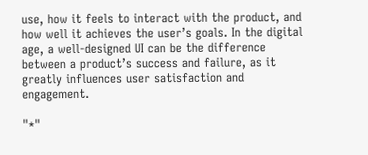use, how it feels to interact with the product, and how well it achieves the user’s goals. In the digital age, a well-designed UI can be the difference between a product’s success and failure, as it greatly influences user satisfaction and engagement.

"*"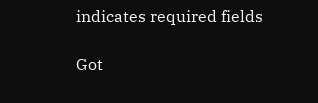indicates required fields

Got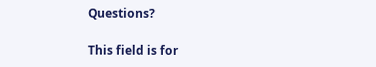Questions?

This field is for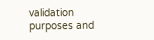validation purposes and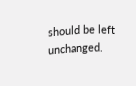should be left unchanged.